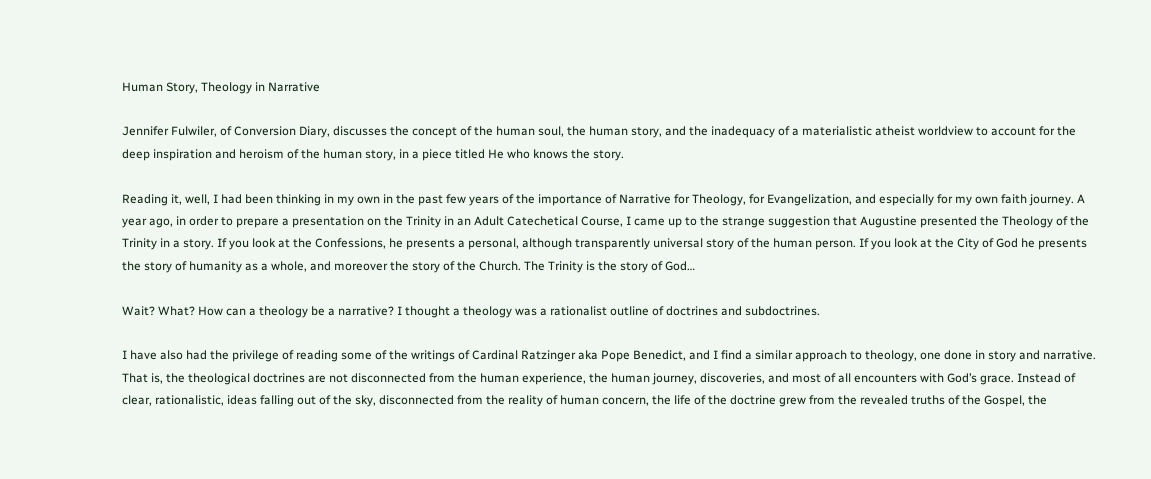Human Story, Theology in Narrative

Jennifer Fulwiler, of Conversion Diary, discusses the concept of the human soul, the human story, and the inadequacy of a materialistic atheist worldview to account for the deep inspiration and heroism of the human story, in a piece titled He who knows the story.

Reading it, well, I had been thinking in my own in the past few years of the importance of Narrative for Theology, for Evangelization, and especially for my own faith journey. A year ago, in order to prepare a presentation on the Trinity in an Adult Catechetical Course, I came up to the strange suggestion that Augustine presented the Theology of the Trinity in a story. If you look at the Confessions, he presents a personal, although transparently universal story of the human person. If you look at the City of God he presents the story of humanity as a whole, and moreover the story of the Church. The Trinity is the story of God…

Wait? What? How can a theology be a narrative? I thought a theology was a rationalist outline of doctrines and subdoctrines.

I have also had the privilege of reading some of the writings of Cardinal Ratzinger aka Pope Benedict, and I find a similar approach to theology, one done in story and narrative. That is, the theological doctrines are not disconnected from the human experience, the human journey, discoveries, and most of all encounters with God’s grace. Instead of clear, rationalistic, ideas falling out of the sky, disconnected from the reality of human concern, the life of the doctrine grew from the revealed truths of the Gospel, the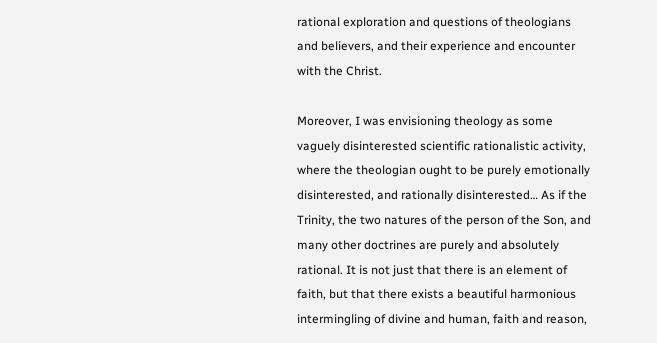rational exploration and questions of theologians and believers, and their experience and encounter with the Christ.

Moreover, I was envisioning theology as some vaguely disinterested scientific rationalistic activity, where the theologian ought to be purely emotionally disinterested, and rationally disinterested… As if the Trinity, the two natures of the person of the Son, and many other doctrines are purely and absolutely rational. It is not just that there is an element of faith, but that there exists a beautiful harmonious intermingling of divine and human, faith and reason,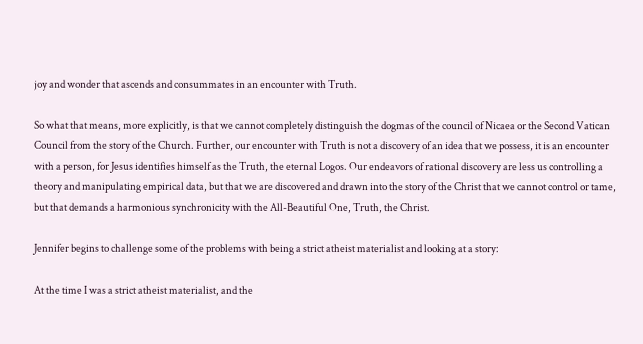joy and wonder that ascends and consummates in an encounter with Truth.

So what that means, more explicitly, is that we cannot completely distinguish the dogmas of the council of Nicaea or the Second Vatican Council from the story of the Church. Further, our encounter with Truth is not a discovery of an idea that we possess, it is an encounter with a person, for Jesus identifies himself as the Truth, the eternal Logos. Our endeavors of rational discovery are less us controlling a theory and manipulating empirical data, but that we are discovered and drawn into the story of the Christ that we cannot control or tame, but that demands a harmonious synchronicity with the All-Beautiful One, Truth, the Christ.

Jennifer begins to challenge some of the problems with being a strict atheist materialist and looking at a story:

At the time I was a strict atheist materialist, and the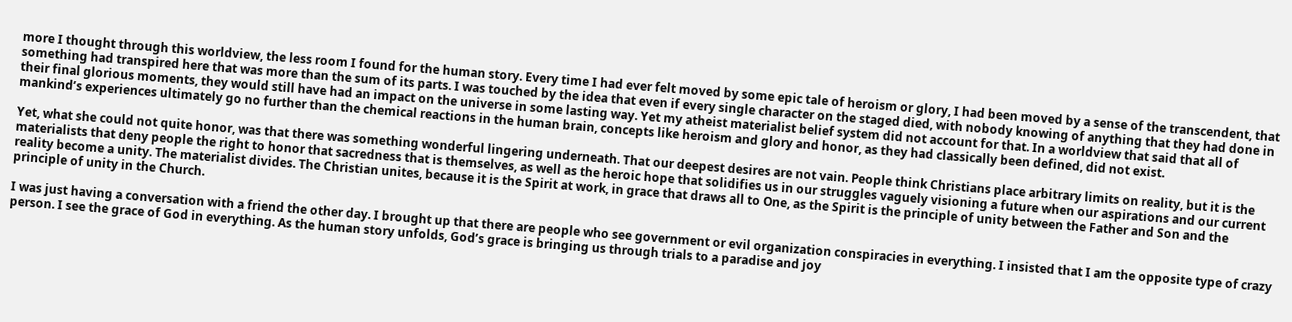more I thought through this worldview, the less room I found for the human story. Every time I had ever felt moved by some epic tale of heroism or glory, I had been moved by a sense of the transcendent, that something had transpired here that was more than the sum of its parts. I was touched by the idea that even if every single character on the staged died, with nobody knowing of anything that they had done in their final glorious moments, they would still have had an impact on the universe in some lasting way. Yet my atheist materialist belief system did not account for that. In a worldview that said that all of mankind’s experiences ultimately go no further than the chemical reactions in the human brain, concepts like heroism and glory and honor, as they had classically been defined, did not exist.

Yet, what she could not quite honor, was that there was something wonderful lingering underneath. That our deepest desires are not vain. People think Christians place arbitrary limits on reality, but it is the materialists that deny people the right to honor that sacredness that is themselves, as well as the heroic hope that solidifies us in our struggles vaguely visioning a future when our aspirations and our current reality become a unity. The materialist divides. The Christian unites, because it is the Spirit at work, in grace that draws all to One, as the Spirit is the principle of unity between the Father and Son and the principle of unity in the Church.

I was just having a conversation with a friend the other day. I brought up that there are people who see government or evil organization conspiracies in everything. I insisted that I am the opposite type of crazy person. I see the grace of God in everything. As the human story unfolds, God’s grace is bringing us through trials to a paradise and joy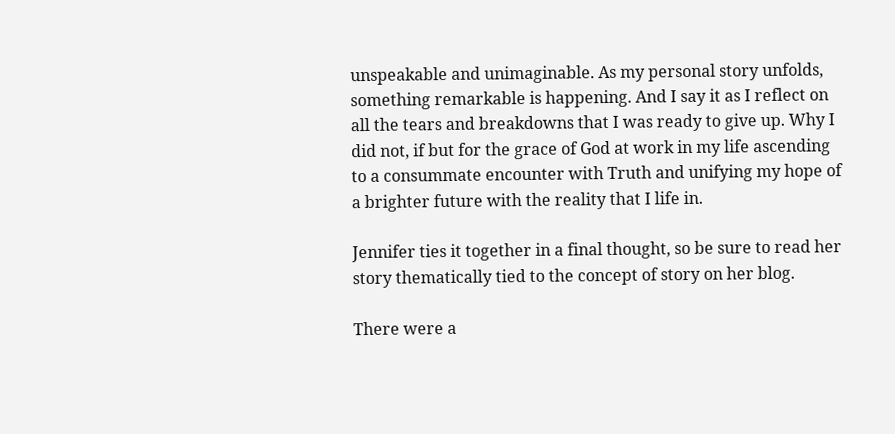unspeakable and unimaginable. As my personal story unfolds, something remarkable is happening. And I say it as I reflect on all the tears and breakdowns that I was ready to give up. Why I did not, if but for the grace of God at work in my life ascending to a consummate encounter with Truth and unifying my hope of a brighter future with the reality that I life in.

Jennifer ties it together in a final thought, so be sure to read her story thematically tied to the concept of story on her blog.

There were a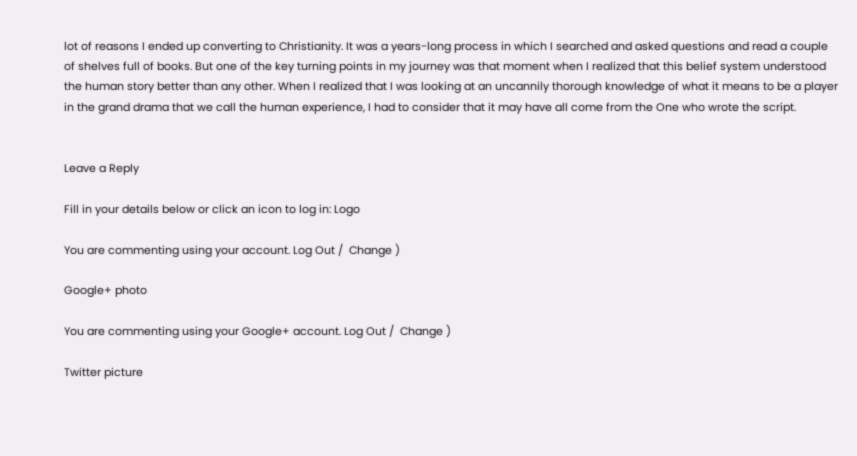lot of reasons I ended up converting to Christianity. It was a years-long process in which I searched and asked questions and read a couple of shelves full of books. But one of the key turning points in my journey was that moment when I realized that this belief system understood the human story better than any other. When I realized that I was looking at an uncannily thorough knowledge of what it means to be a player in the grand drama that we call the human experience, I had to consider that it may have all come from the One who wrote the script.


Leave a Reply

Fill in your details below or click an icon to log in: Logo

You are commenting using your account. Log Out /  Change )

Google+ photo

You are commenting using your Google+ account. Log Out /  Change )

Twitter picture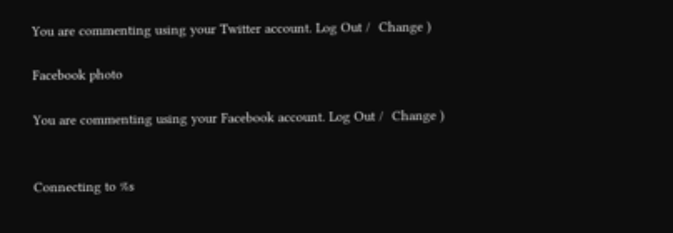You are commenting using your Twitter account. Log Out /  Change )

Facebook photo

You are commenting using your Facebook account. Log Out /  Change )


Connecting to %s